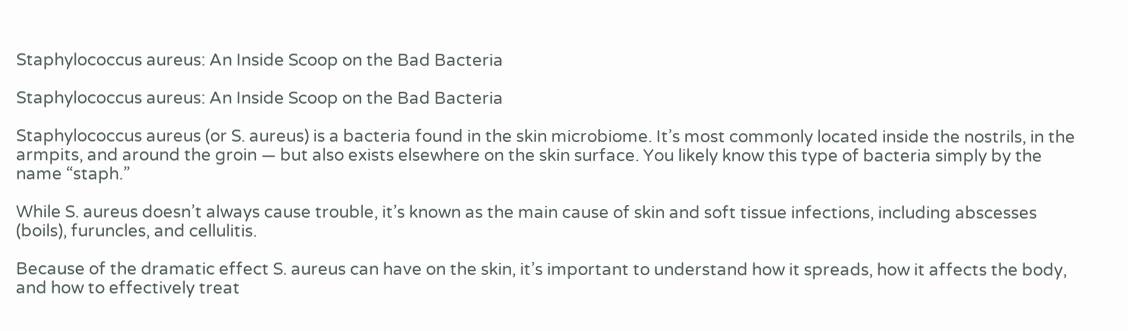Staphylococcus aureus: An Inside Scoop on the Bad Bacteria

Staphylococcus aureus: An Inside Scoop on the Bad Bacteria

Staphylococcus aureus (or S. aureus) is a bacteria found in the skin microbiome. It’s most commonly located inside the nostrils, in the armpits, and around the groin — but also exists elsewhere on the skin surface. You likely know this type of bacteria simply by the name “staph.”

While S. aureus doesn’t always cause trouble, it’s known as the main cause of skin and soft tissue infections, including abscesses (boils), furuncles, and cellulitis.

Because of the dramatic effect S. aureus can have on the skin, it’s important to understand how it spreads, how it affects the body, and how to effectively treat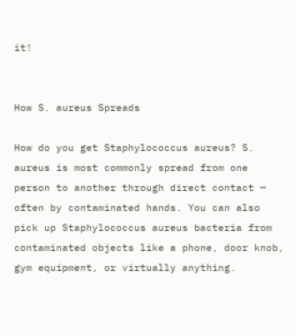it!


How S. aureus Spreads

How do you get Staphylococcus aureus? S. aureus is most commonly spread from one person to another through direct contact — often by contaminated hands. You can also pick up Staphylococcus aureus bacteria from contaminated objects like a phone, door knob, gym equipment, or virtually anything.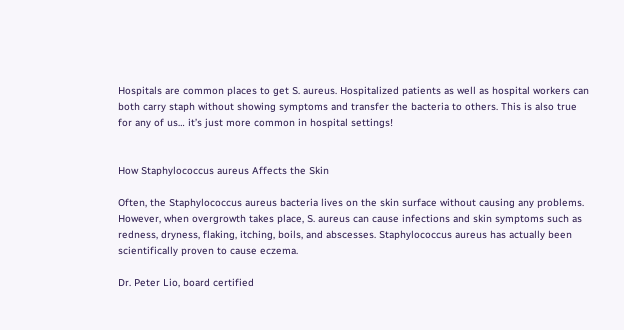Hospitals are common places to get S. aureus. Hospitalized patients as well as hospital workers can both carry staph without showing symptoms and transfer the bacteria to others. This is also true for any of us… it’s just more common in hospital settings!


How Staphylococcus aureus Affects the Skin

Often, the Staphylococcus aureus bacteria lives on the skin surface without causing any problems. However, when overgrowth takes place, S. aureus can cause infections and skin symptoms such as redness, dryness, flaking, itching, boils, and abscesses. Staphylococcus aureus has actually been scientifically proven to cause eczema.

Dr. Peter Lio, board certified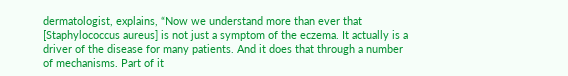dermatologist, explains, “Now we understand more than ever that [Staphylococcus aureus] is not just a symptom of the eczema. It actually is a driver of the disease for many patients. And it does that through a number of mechanisms. Part of it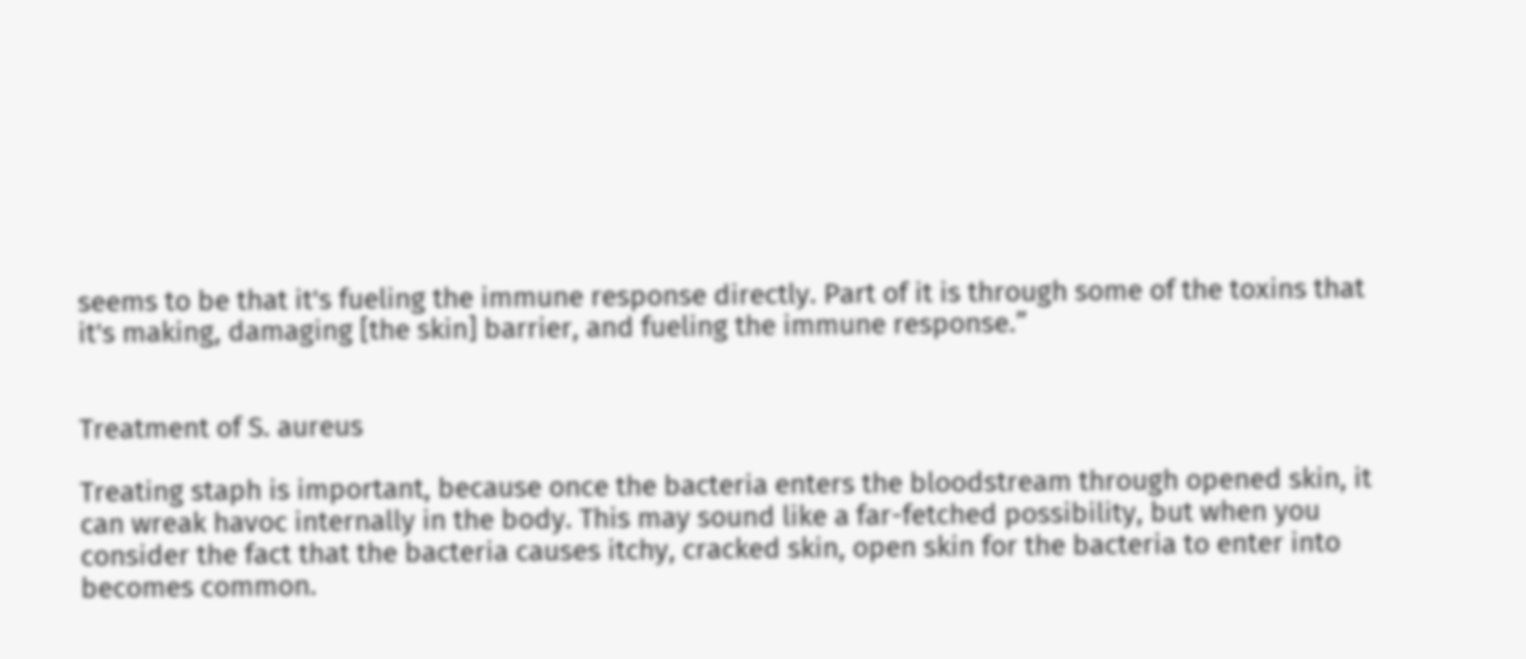seems to be that it's fueling the immune response directly. Part of it is through some of the toxins that it's making, damaging [the skin] barrier, and fueling the immune response.”


Treatment of S. aureus

Treating staph is important, because once the bacteria enters the bloodstream through opened skin, it can wreak havoc internally in the body. This may sound like a far-fetched possibility, but when you consider the fact that the bacteria causes itchy, cracked skin, open skin for the bacteria to enter into becomes common.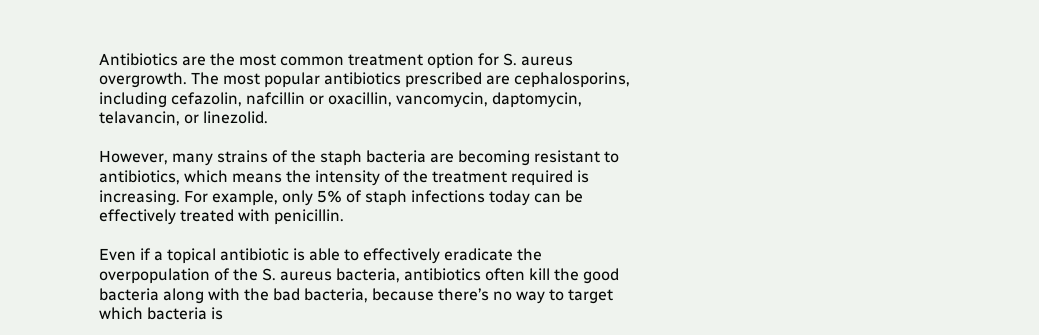Antibiotics are the most common treatment option for S. aureus overgrowth. The most popular antibiotics prescribed are cephalosporins, including cefazolin, nafcillin or oxacillin, vancomycin, daptomycin, telavancin, or linezolid.

However, many strains of the staph bacteria are becoming resistant to antibiotics, which means the intensity of the treatment required is increasing. For example, only 5% of staph infections today can be effectively treated with penicillin.

Even if a topical antibiotic is able to effectively eradicate the overpopulation of the S. aureus bacteria, antibiotics often kill the good bacteria along with the bad bacteria, because there’s no way to target which bacteria is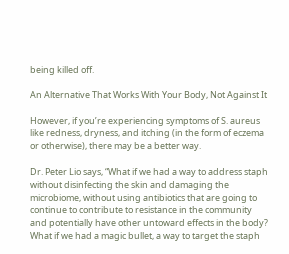being killed off.

An Alternative That Works With Your Body, Not Against It

However, if you’re experiencing symptoms of S. aureus like redness, dryness, and itching (in the form of eczema or otherwise), there may be a better way.

Dr. Peter Lio says, “What if we had a way to address staph without disinfecting the skin and damaging the microbiome, without using antibiotics that are going to continue to contribute to resistance in the community and potentially have other untoward effects in the body? What if we had a magic bullet, a way to target the staph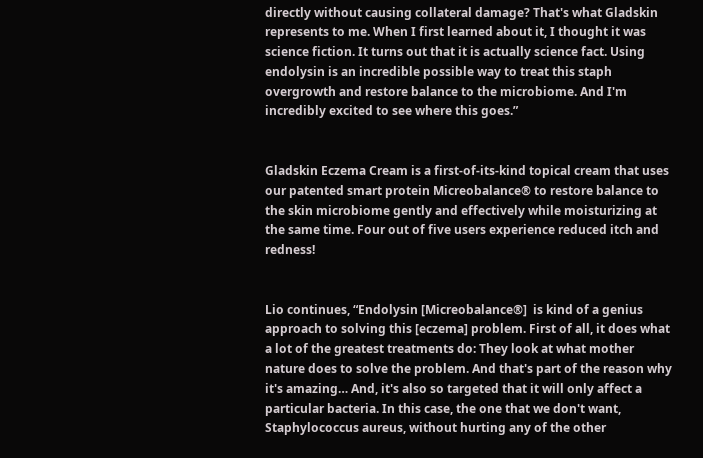directly without causing collateral damage? That's what Gladskin represents to me. When I first learned about it, I thought it was science fiction. It turns out that it is actually science fact. Using endolysin is an incredible possible way to treat this staph overgrowth and restore balance to the microbiome. And I'm incredibly excited to see where this goes.”


Gladskin Eczema Cream is a first-of-its-kind topical cream that uses our patented smart protein Micreobalance® to restore balance to the skin microbiome gently and effectively while moisturizing at the same time. Four out of five users experience reduced itch and redness!


Lio continues, “Endolysin [Micreobalance®]  is kind of a genius approach to solving this [eczema] problem. First of all, it does what a lot of the greatest treatments do: They look at what mother nature does to solve the problem. And that's part of the reason why it's amazing… And, it's also so targeted that it will only affect a particular bacteria. In this case, the one that we don't want, Staphylococcus aureus, without hurting any of the other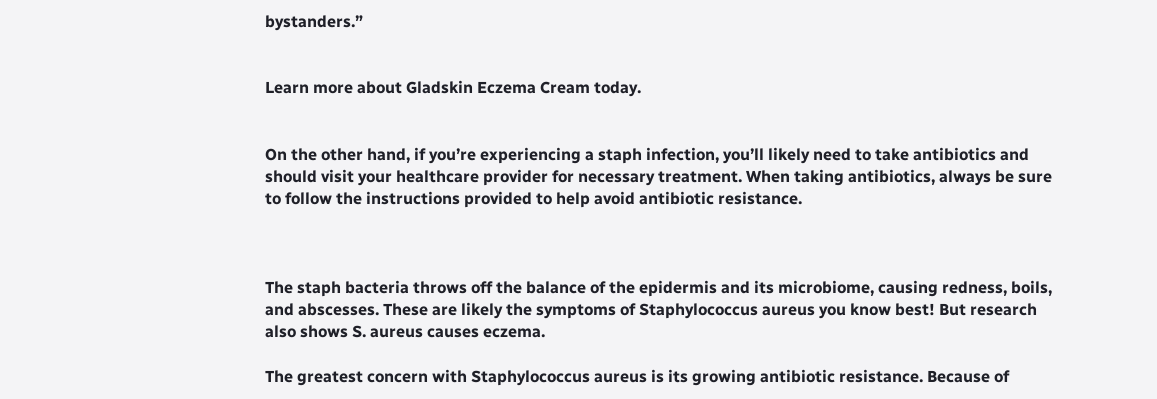bystanders.”


Learn more about Gladskin Eczema Cream today.


On the other hand, if you’re experiencing a staph infection, you’ll likely need to take antibiotics and should visit your healthcare provider for necessary treatment. When taking antibiotics, always be sure to follow the instructions provided to help avoid antibiotic resistance.



The staph bacteria throws off the balance of the epidermis and its microbiome, causing redness, boils, and abscesses. These are likely the symptoms of Staphylococcus aureus you know best! But research also shows S. aureus causes eczema.

The greatest concern with Staphylococcus aureus is its growing antibiotic resistance. Because of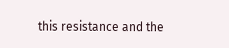this resistance and the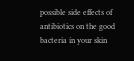possible side effects of antibiotics on the good bacteria in your skin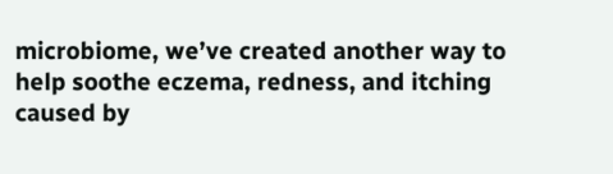microbiome, we’ve created another way to help soothe eczema, redness, and itching caused by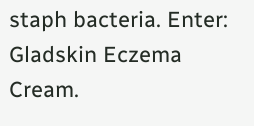staph bacteria. Enter: Gladskin Eczema Cream.